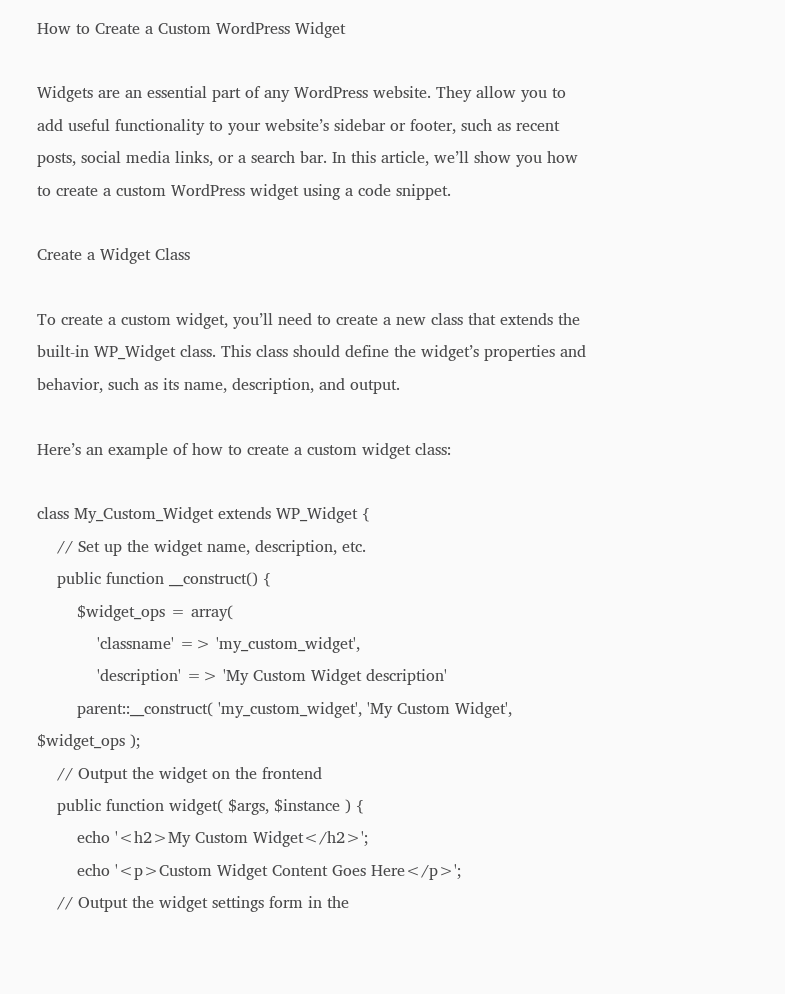How to Create a Custom WordPress Widget

Widgets are an essential part of any WordPress website. They allow you to add useful functionality to your website’s sidebar or footer, such as recent posts, social media links, or a search bar. In this article, we’ll show you how to create a custom WordPress widget using a code snippet.

Create a Widget Class

To create a custom widget, you’ll need to create a new class that extends the built-in WP_Widget class. This class should define the widget’s properties and behavior, such as its name, description, and output.

Here’s an example of how to create a custom widget class:

class My_Custom_Widget extends WP_Widget {
    // Set up the widget name, description, etc.
    public function __construct() {
        $widget_ops = array(
            'classname' => 'my_custom_widget',
            'description' => 'My Custom Widget description'
        parent::__construct( 'my_custom_widget', 'My Custom Widget', $widget_ops );
    // Output the widget on the frontend
    public function widget( $args, $instance ) {
        echo '<h2>My Custom Widget</h2>';
        echo '<p>Custom Widget Content Goes Here</p>';
    // Output the widget settings form in the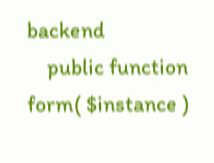backend
    public function form( $instance )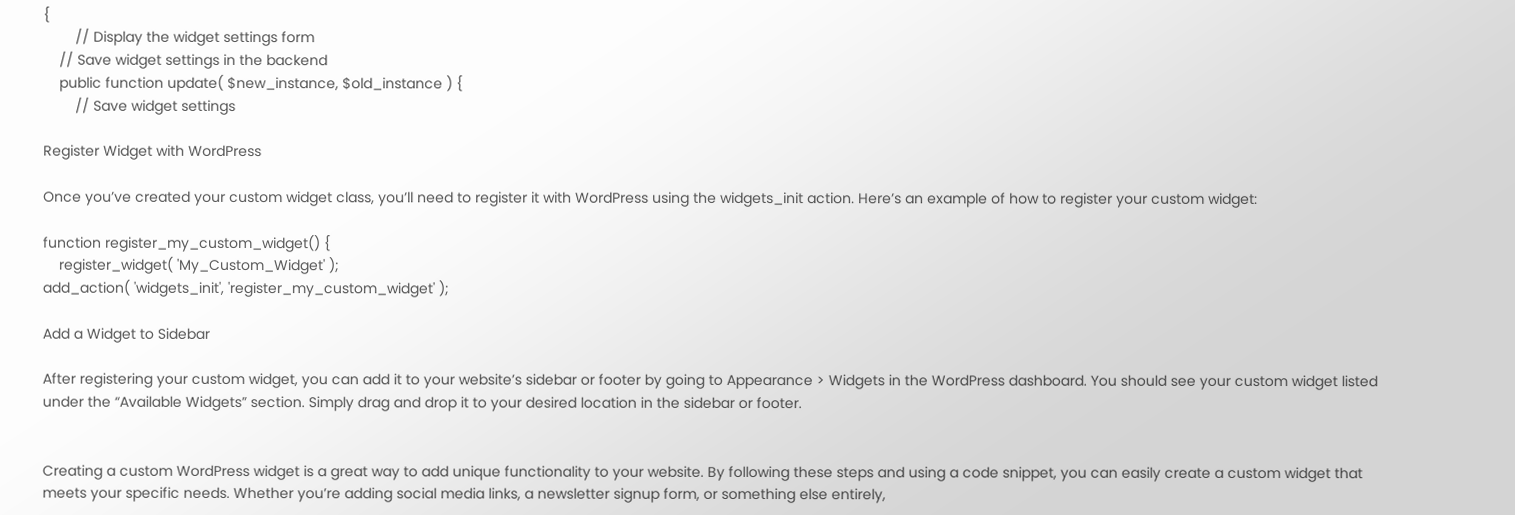{
        // Display the widget settings form
    // Save widget settings in the backend
    public function update( $new_instance, $old_instance ) {
        // Save widget settings

Register Widget with WordPress

Once you’ve created your custom widget class, you’ll need to register it with WordPress using the widgets_init action. Here’s an example of how to register your custom widget:

function register_my_custom_widget() {
    register_widget( 'My_Custom_Widget' );
add_action( 'widgets_init', 'register_my_custom_widget' );

Add a Widget to Sidebar

After registering your custom widget, you can add it to your website’s sidebar or footer by going to Appearance > Widgets in the WordPress dashboard. You should see your custom widget listed under the “Available Widgets” section. Simply drag and drop it to your desired location in the sidebar or footer.


Creating a custom WordPress widget is a great way to add unique functionality to your website. By following these steps and using a code snippet, you can easily create a custom widget that meets your specific needs. Whether you’re adding social media links, a newsletter signup form, or something else entirely,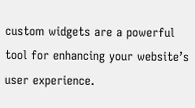custom widgets are a powerful tool for enhancing your website’s user experience.